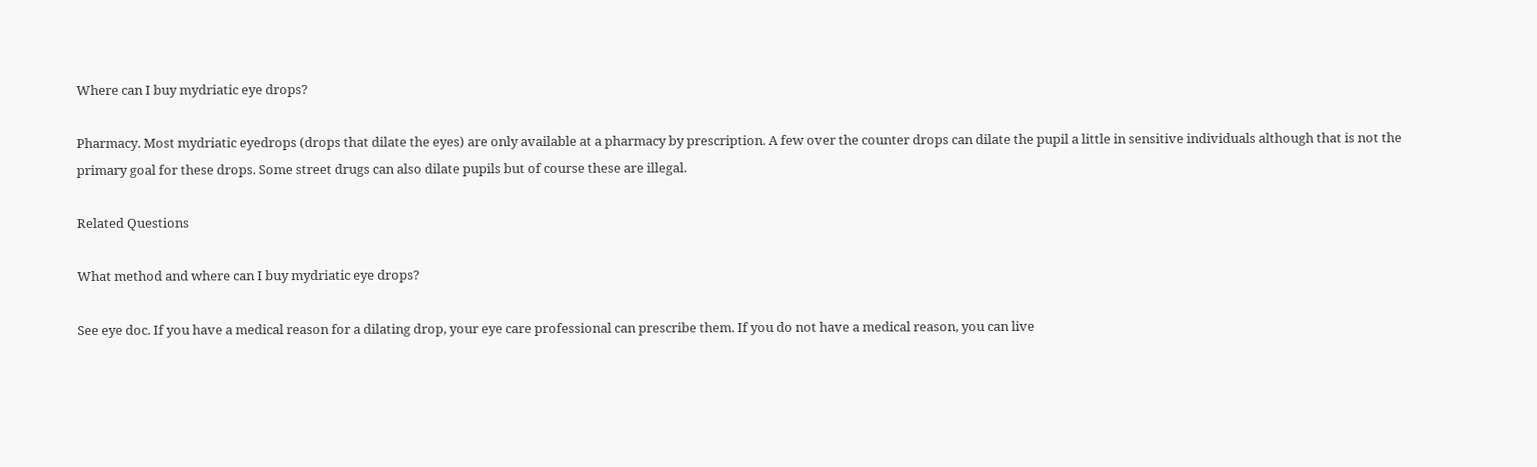Where can I buy mydriatic eye drops?

Pharmacy. Most mydriatic eyedrops (drops that dilate the eyes) are only available at a pharmacy by prescription. A few over the counter drops can dilate the pupil a little in sensitive individuals although that is not the primary goal for these drops. Some street drugs can also dilate pupils but of course these are illegal.

Related Questions

What method and where can I buy mydriatic eye drops?

See eye doc. If you have a medical reason for a dilating drop, your eye care professional can prescribe them. If you do not have a medical reason, you can live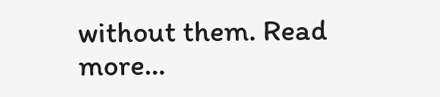without them. Read more...